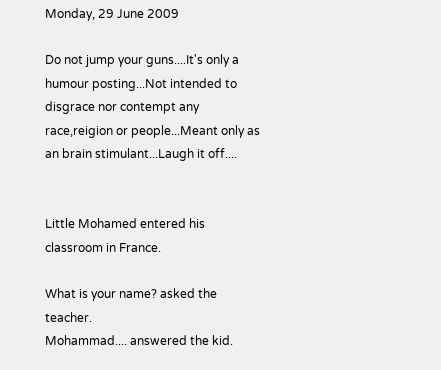Monday, 29 June 2009

Do not jump your guns....It's only a humour posting...Not intended to disgrace nor contempt any race,reigion or people...Meant only as an brain stimulant...Laugh it off....


Little Mohamed entered his classroom in France.

What is your name? asked the teacher.
Mohammad.... answered the kid.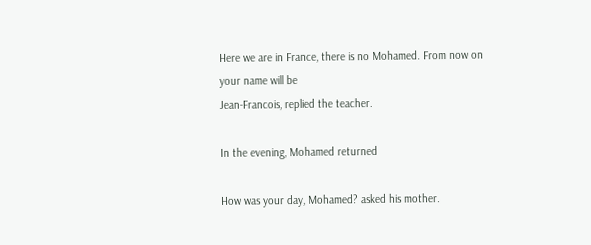Here we are in France, there is no Mohamed. From now on
your name will be
Jean-Francois, replied the teacher.

In the evening, Mohamed returned

How was your day, Mohamed? asked his mother.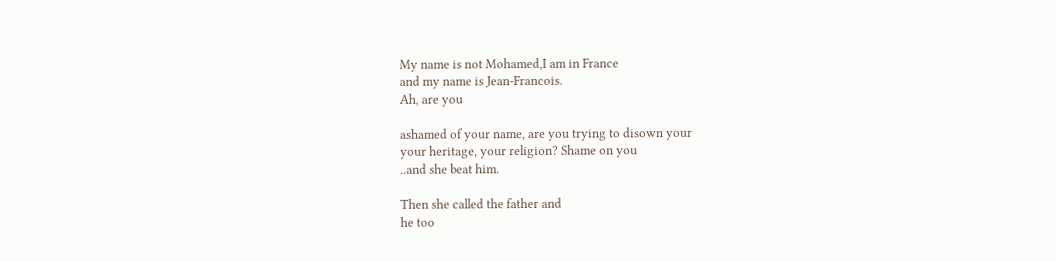My name is not Mohamed,I am in France
and my name is Jean-Francois.
Ah, are you

ashamed of your name, are you trying to disown your
your heritage, your religion? Shame on you
..and she beat him.

Then she called the father and
he too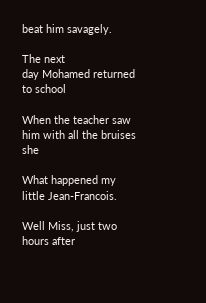beat him savagely.

The next
day Mohamed returned to school

When the teacher saw him with all the bruises she

What happened my little Jean-Francois.

Well Miss, just two hours after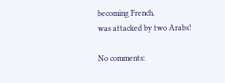becoming French,
was attacked by two Arabs!

No comments: